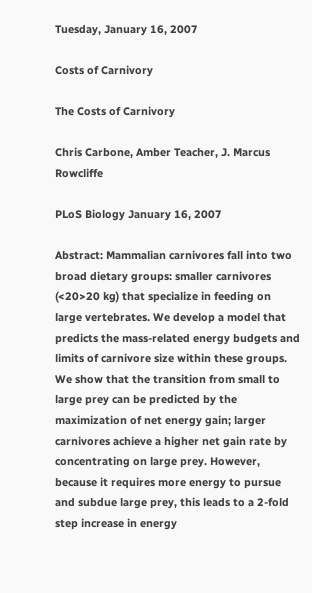Tuesday, January 16, 2007

Costs of Carnivory

The Costs of Carnivory

Chris Carbone, Amber Teacher, J. Marcus Rowcliffe

PLoS Biology January 16, 2007

Abstract: Mammalian carnivores fall into two broad dietary groups: smaller carnivores (<20>20 kg) that specialize in feeding on large vertebrates. We develop a model that predicts the mass-related energy budgets and limits of carnivore size within these groups. We show that the transition from small to large prey can be predicted by the maximization of net energy gain; larger carnivores achieve a higher net gain rate by concentrating on large prey. However, because it requires more energy to pursue and subdue large prey, this leads to a 2-fold step increase in energy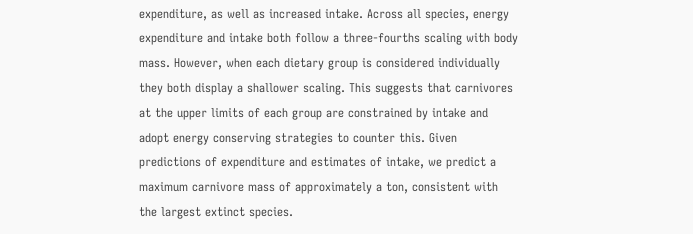expenditure, as well as increased intake. Across all species, energy expenditure and intake both follow a three-fourths scaling with body mass. However, when each dietary group is considered individually they both display a shallower scaling. This suggests that carnivores at the upper limits of each group are constrained by intake and adopt energy conserving strategies to counter this. Given predictions of expenditure and estimates of intake, we predict a maximum carnivore mass of approximately a ton, consistent with the largest extinct species.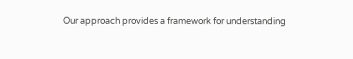Our approach provides a framework for understanding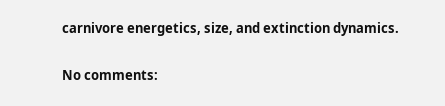carnivore energetics, size, and extinction dynamics.

No comments: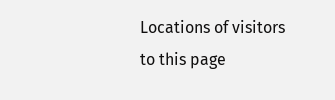Locations of visitors to this page